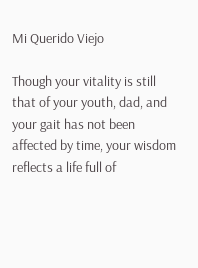Mi Querido Viejo

Though your vitality is still that of your youth, dad, and your gait has not been affected by time, your wisdom reflects a life full of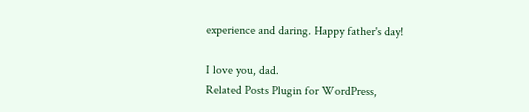experience and daring. Happy father's day!

I love you, dad.
Related Posts Plugin for WordPress,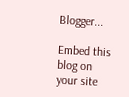Blogger...

Embed this blog on your site